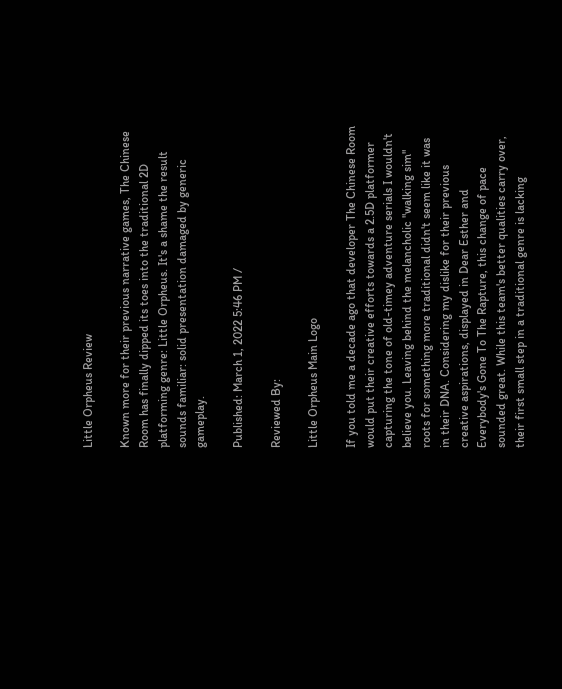Little Orpheus Review

Known more for their previous narrative games, The Chinese Room has finally dipped its toes into the traditional 2D platforming genre: Little Orpheus. It's a shame the result sounds familiar: solid presentation damaged by generic gameplay.

Published: March 1, 2022 5:46 PM /

Reviewed By:

Little Orpheus Main Logo

If you told me a decade ago that developer The Chinese Room would put their creative efforts towards a 2.5D platformer capturing the tone of old-timey adventure serials I wouldn't believe you. Leaving behind the melancholic "walking sim" roots for something more traditional didn't seem like it was in their DNA. Considering my dislike for their previous creative aspirations, displayed in Dear Esther and Everybody's Gone To The Rapture, this change of pace sounded great. While this team's better qualities carry over, their first small step in a traditional genre is lacking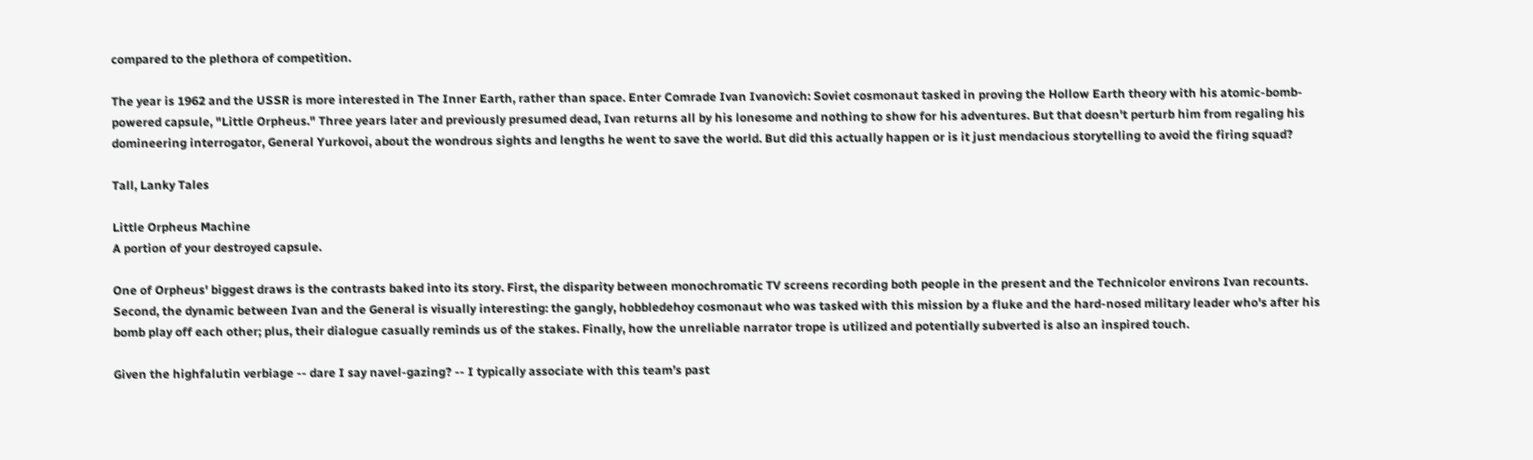compared to the plethora of competition.

The year is 1962 and the USSR is more interested in The Inner Earth, rather than space. Enter Comrade Ivan Ivanovich: Soviet cosmonaut tasked in proving the Hollow Earth theory with his atomic-bomb-powered capsule, "Little Orpheus." Three years later and previously presumed dead, Ivan returns all by his lonesome and nothing to show for his adventures. But that doesn't perturb him from regaling his domineering interrogator, General Yurkovoi, about the wondrous sights and lengths he went to save the world. But did this actually happen or is it just mendacious storytelling to avoid the firing squad?

Tall, Lanky Tales

Little Orpheus Machine
A portion of your destroyed capsule.

One of Orpheus' biggest draws is the contrasts baked into its story. First, the disparity between monochromatic TV screens recording both people in the present and the Technicolor environs Ivan recounts. Second, the dynamic between Ivan and the General is visually interesting: the gangly, hobbledehoy cosmonaut who was tasked with this mission by a fluke and the hard-nosed military leader who's after his bomb play off each other; plus, their dialogue casually reminds us of the stakes. Finally, how the unreliable narrator trope is utilized and potentially subverted is also an inspired touch.

Given the highfalutin verbiage -- dare I say navel-gazing? -- I typically associate with this team’s past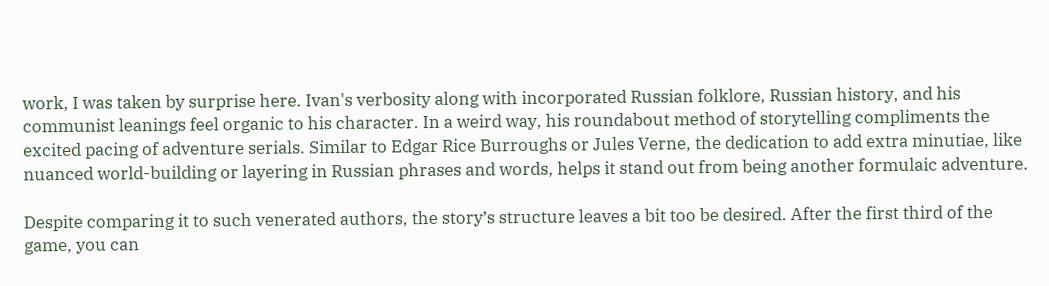work, I was taken by surprise here. Ivan's verbosity along with incorporated Russian folklore, Russian history, and his communist leanings feel organic to his character. In a weird way, his roundabout method of storytelling compliments the excited pacing of adventure serials. Similar to Edgar Rice Burroughs or Jules Verne, the dedication to add extra minutiae, like nuanced world-building or layering in Russian phrases and words, helps it stand out from being another formulaic adventure.

Despite comparing it to such venerated authors, the story’s structure leaves a bit too be desired. After the first third of the game, you can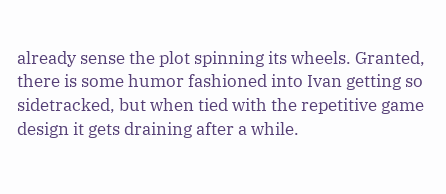already sense the plot spinning its wheels. Granted, there is some humor fashioned into Ivan getting so sidetracked, but when tied with the repetitive game design it gets draining after a while.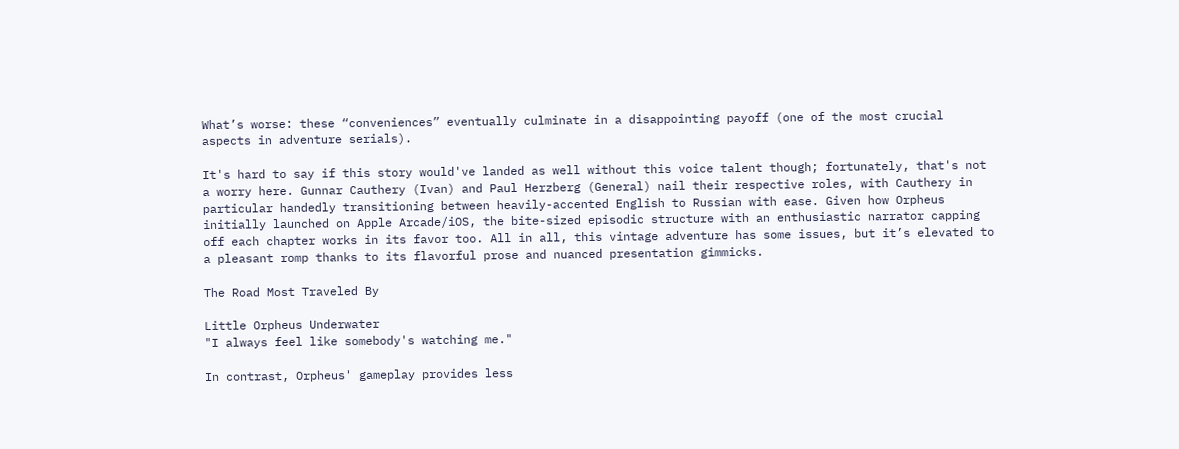What’s worse: these “conveniences” eventually culminate in a disappointing payoff (one of the most crucial aspects in adventure serials).

It's hard to say if this story would've landed as well without this voice talent though; fortunately, that's not a worry here. Gunnar Cauthery (Ivan) and Paul Herzberg (General) nail their respective roles, with Cauthery in particular handedly transitioning between heavily-accented English to Russian with ease. Given how Orpheus initially launched on Apple Arcade/iOS, the bite-sized episodic structure with an enthusiastic narrator capping off each chapter works in its favor too. All in all, this vintage adventure has some issues, but it’s elevated to a pleasant romp thanks to its flavorful prose and nuanced presentation gimmicks.

The Road Most Traveled By

Little Orpheus Underwater
"I always feel like somebody's watching me."

In contrast, Orpheus' gameplay provides less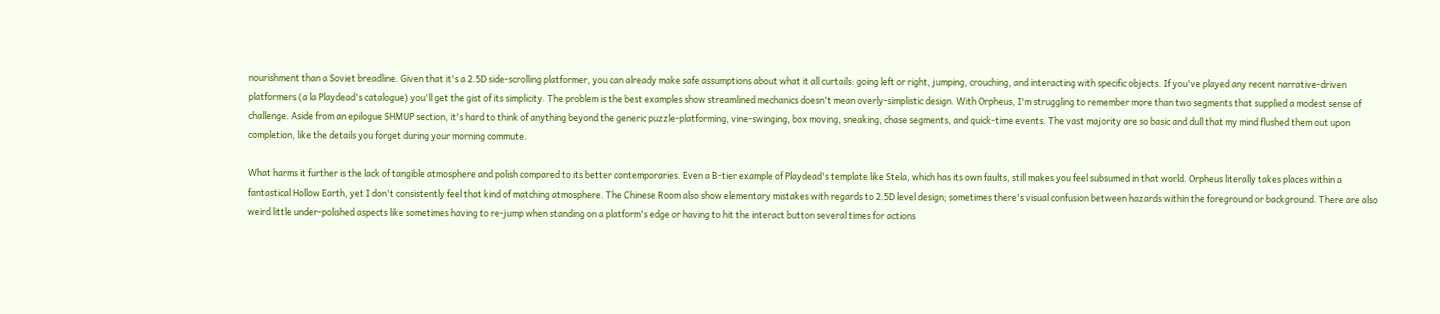nourishment than a Soviet breadline. Given that it's a 2.5D side-scrolling platformer, you can already make safe assumptions about what it all curtails: going left or right, jumping, crouching, and interacting with specific objects. If you've played any recent narrative-driven platformers (a la Playdead's catalogue) you'll get the gist of its simplicity. The problem is the best examples show streamlined mechanics doesn't mean overly-simplistic design. With Orpheus, I'm struggling to remember more than two segments that supplied a modest sense of challenge. Aside from an epilogue SHMUP section, it's hard to think of anything beyond the generic puzzle-platforming, vine-swinging, box moving, sneaking, chase segments, and quick-time events. The vast majority are so basic and dull that my mind flushed them out upon completion, like the details you forget during your morning commute.

What harms it further is the lack of tangible atmosphere and polish compared to its better contemporaries. Even a B-tier example of Playdead's template like Stela, which has its own faults, still makes you feel subsumed in that world. Orpheus literally takes places within a fantastical Hollow Earth, yet I don't consistently feel that kind of matching atmosphere. The Chinese Room also show elementary mistakes with regards to 2.5D level design; sometimes there's visual confusion between hazards within the foreground or background. There are also weird little under-polished aspects like sometimes having to re-jump when standing on a platform's edge or having to hit the interact button several times for actions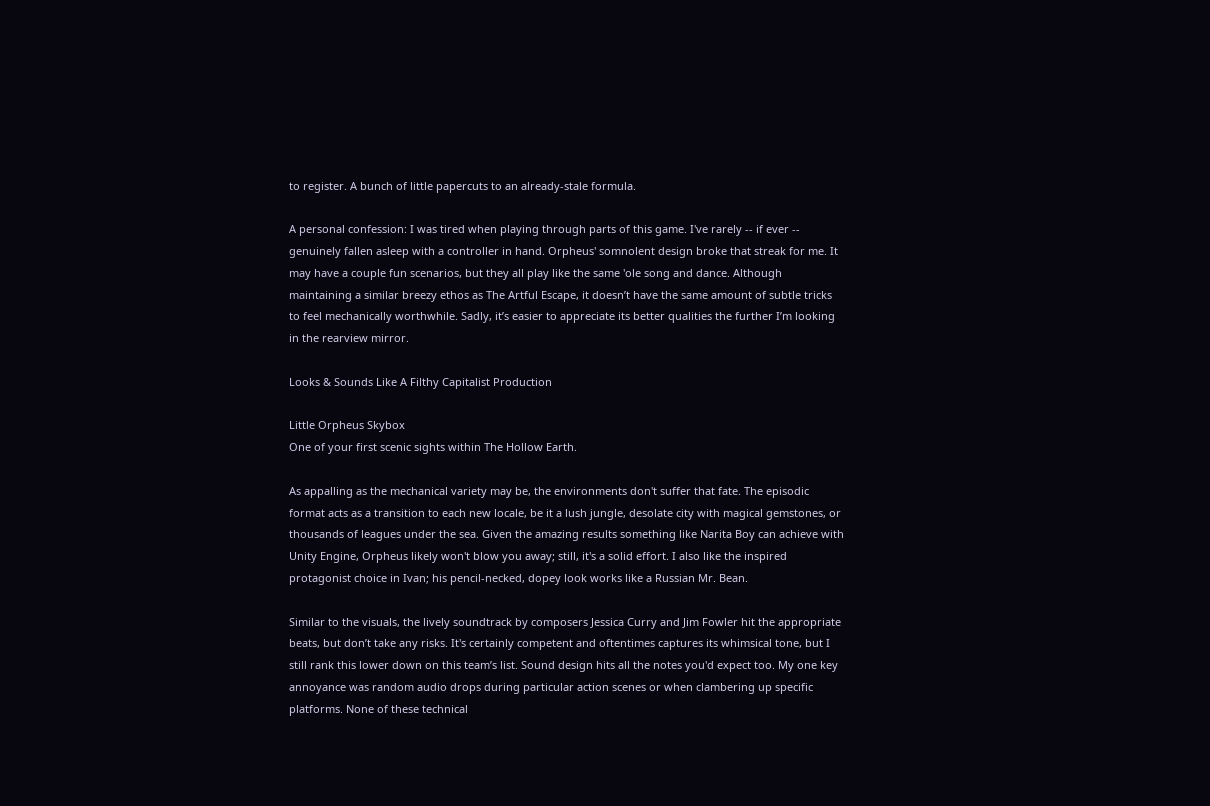to register. A bunch of little papercuts to an already-stale formula.

A personal confession: I was tired when playing through parts of this game. I've rarely -- if ever -- genuinely fallen asleep with a controller in hand. Orpheus' somnolent design broke that streak for me. It may have a couple fun scenarios, but they all play like the same 'ole song and dance. Although maintaining a similar breezy ethos as The Artful Escape, it doesn’t have the same amount of subtle tricks to feel mechanically worthwhile. Sadly, it’s easier to appreciate its better qualities the further I’m looking in the rearview mirror.

Looks & Sounds Like A Filthy Capitalist Production

Little Orpheus Skybox
One of your first scenic sights within The Hollow Earth.

As appalling as the mechanical variety may be, the environments don't suffer that fate. The episodic format acts as a transition to each new locale, be it a lush jungle, desolate city with magical gemstones, or thousands of leagues under the sea. Given the amazing results something like Narita Boy can achieve with Unity Engine, Orpheus likely won't blow you away; still, it's a solid effort. I also like the inspired protagonist choice in Ivan; his pencil-necked, dopey look works like a Russian Mr. Bean.

Similar to the visuals, the lively soundtrack by composers Jessica Curry and Jim Fowler hit the appropriate beats, but don’t take any risks. It's certainly competent and oftentimes captures its whimsical tone, but I still rank this lower down on this team’s list. Sound design hits all the notes you'd expect too. My one key annoyance was random audio drops during particular action scenes or when clambering up specific platforms. None of these technical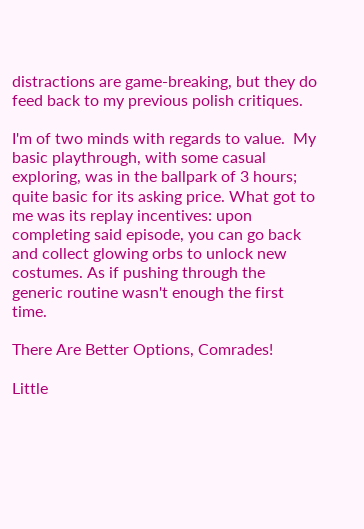distractions are game-breaking, but they do feed back to my previous polish critiques.

I'm of two minds with regards to value.  My basic playthrough, with some casual exploring, was in the ballpark of 3 hours; quite basic for its asking price. What got to me was its replay incentives: upon completing said episode, you can go back and collect glowing orbs to unlock new costumes. As if pushing through the generic routine wasn't enough the first time.

There Are Better Options, Comrades!

Little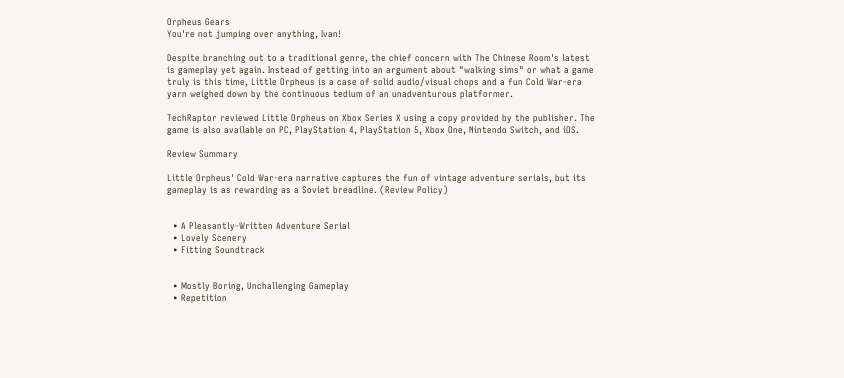Orpheus Gears
You're not jumping over anything, Ivan!

Despite branching out to a traditional genre, the chief concern with The Chinese Room's latest is gameplay yet again. Instead of getting into an argument about "walking sims" or what a game truly is this time, Little Orpheus is a case of solid audio/visual chops and a fun Cold War-era yarn weighed down by the continuous tedium of an unadventurous platformer.

TechRaptor reviewed Little Orpheus on Xbox Series X using a copy provided by the publisher. The game is also available on PC, PlayStation 4, PlayStation 5, Xbox One, Nintendo Switch, and iOS.

Review Summary

Little Orpheus' Cold War-era narrative captures the fun of vintage adventure serials, but its gameplay is as rewarding as a Soviet breadline. (Review Policy)


  • A Pleasantly-Written Adventure Serial
  • Lovely Scenery
  • Fitting Soundtrack


  • Mostly Boring, Unchallenging Gameplay
  • Repetition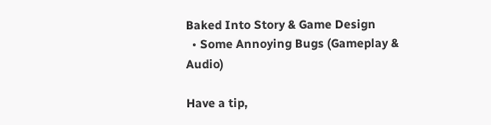Baked Into Story & Game Design
  • Some Annoying Bugs (Gameplay & Audio)

Have a tip,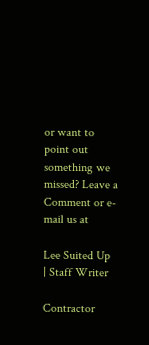or want to point out something we missed? Leave a Comment or e-mail us at

Lee Suited Up
| Staff Writer

Contractor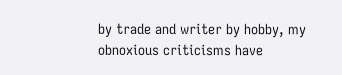by trade and writer by hobby, my obnoxious criticisms have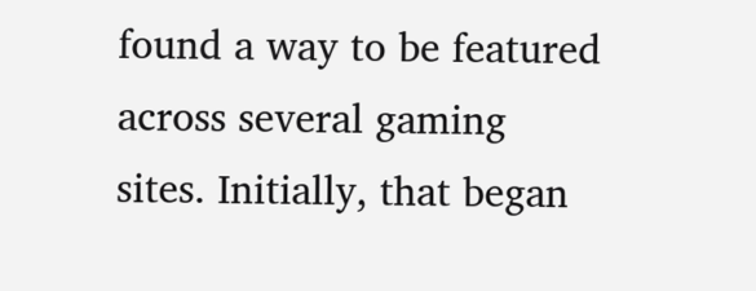found a way to be featured across several gaming sites. Initially, that began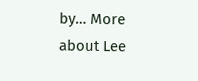by… More about Lee